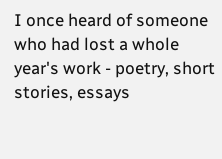I once heard of someone who had lost a whole year's work - poetry, short stories, essays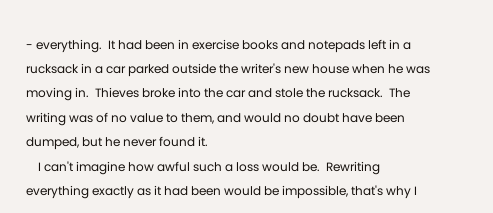- everything.  It had been in exercise books and notepads left in a rucksack in a car parked outside the writer's new house when he was moving in.  Thieves broke into the car and stole the rucksack.  The writing was of no value to them, and would no doubt have been dumped, but he never found it.
    I can't imagine how awful such a loss would be.  Rewriting everything exactly as it had been would be impossible, that's why I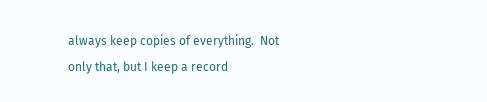always keep copies of everything.  Not only that, but I keep a record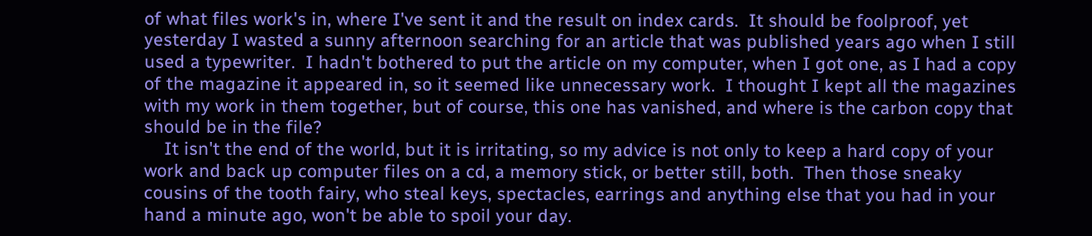of what files work's in, where I've sent it and the result on index cards.  It should be foolproof, yet yesterday I wasted a sunny afternoon searching for an article that was published years ago when I still used a typewriter.  I hadn't bothered to put the article on my computer, when I got one, as I had a copy of the magazine it appeared in, so it seemed like unnecessary work.  I thought I kept all the magazines with my work in them together, but of course, this one has vanished, and where is the carbon copy that should be in the file?
    It isn't the end of the world, but it is irritating, so my advice is not only to keep a hard copy of your work and back up computer files on a cd, a memory stick, or better still, both.  Then those sneaky cousins of the tooth fairy, who steal keys, spectacles, earrings and anything else that you had in your hand a minute ago, won't be able to spoil your day.